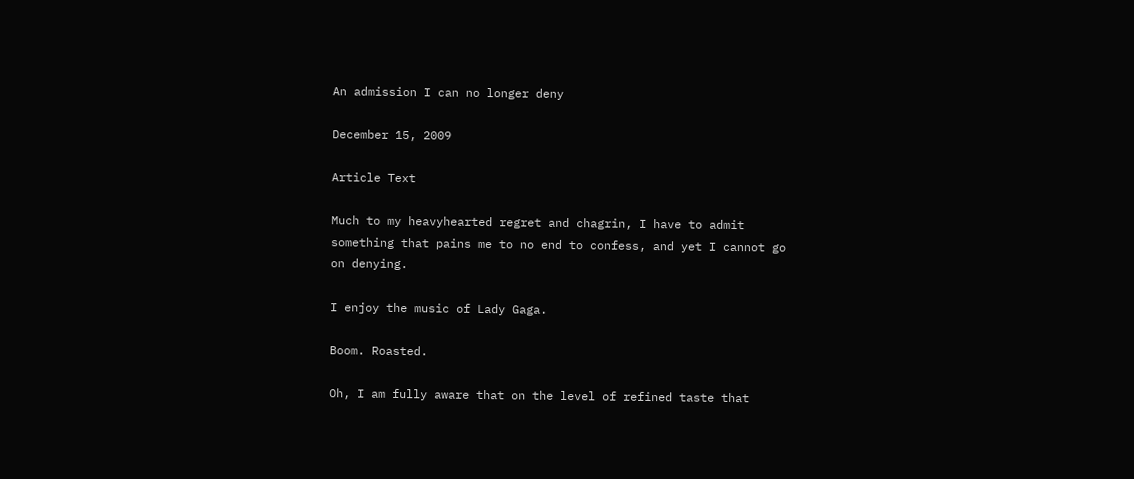An admission I can no longer deny

December 15, 2009

Article Text

Much to my heavyhearted regret and chagrin, I have to admit something that pains me to no end to confess, and yet I cannot go on denying.

I enjoy the music of Lady Gaga.

Boom. Roasted.

Oh, I am fully aware that on the level of refined taste that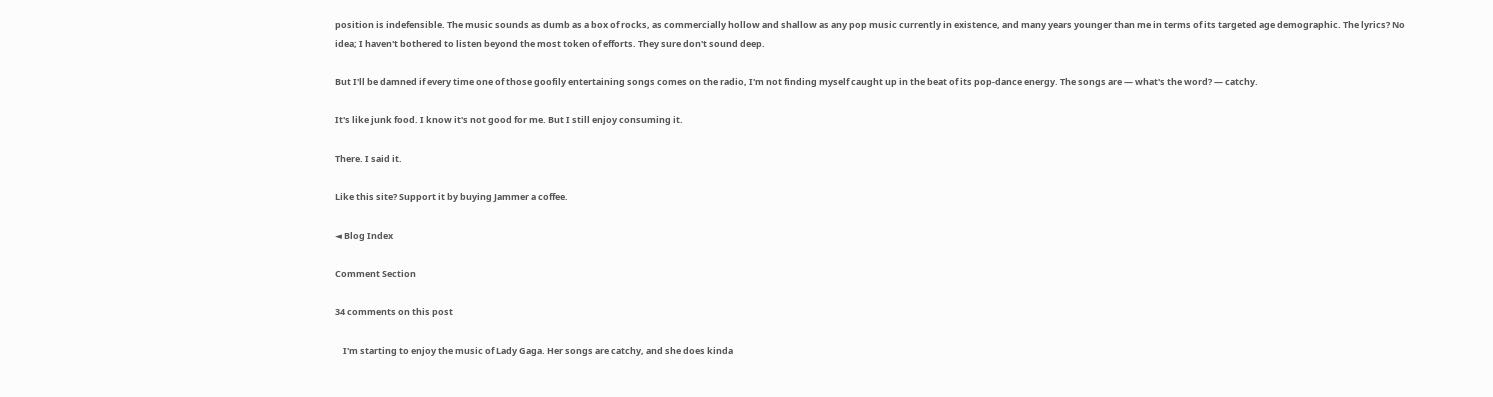position is indefensible. The music sounds as dumb as a box of rocks, as commercially hollow and shallow as any pop music currently in existence, and many years younger than me in terms of its targeted age demographic. The lyrics? No idea; I haven't bothered to listen beyond the most token of efforts. They sure don't sound deep.

But I'll be damned if every time one of those goofily entertaining songs comes on the radio, I'm not finding myself caught up in the beat of its pop-dance energy. The songs are — what's the word? — catchy.

It's like junk food. I know it's not good for me. But I still enjoy consuming it.

There. I said it.

Like this site? Support it by buying Jammer a coffee.

◄ Blog Index

Comment Section

34 comments on this post

    I'm starting to enjoy the music of Lady Gaga. Her songs are catchy, and she does kinda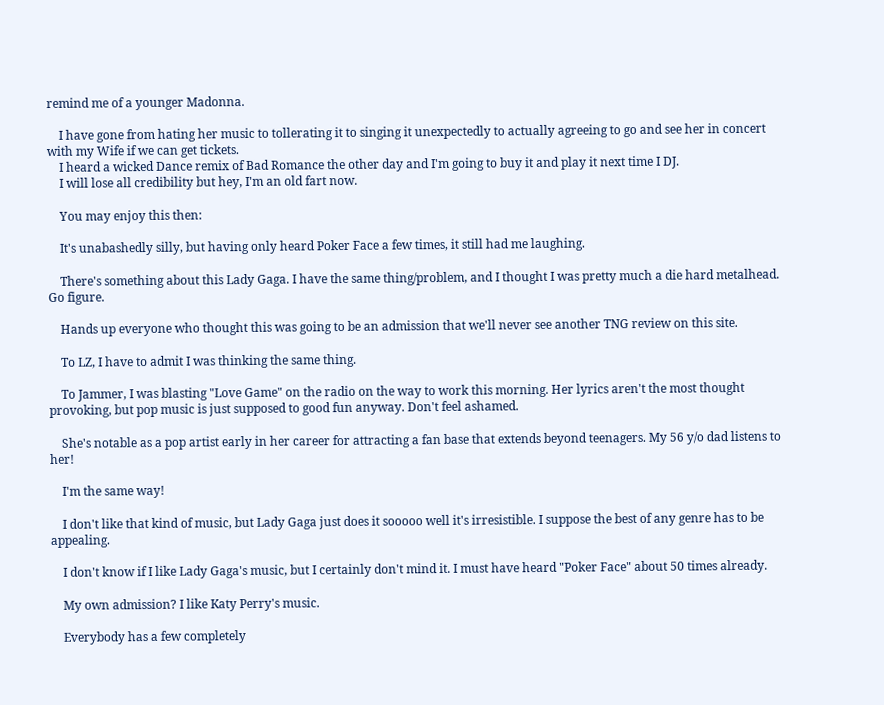remind me of a younger Madonna.

    I have gone from hating her music to tollerating it to singing it unexpectedly to actually agreeing to go and see her in concert with my Wife if we can get tickets.
    I heard a wicked Dance remix of Bad Romance the other day and I'm going to buy it and play it next time I DJ.
    I will lose all credibility but hey, I'm an old fart now.

    You may enjoy this then:

    It's unabashedly silly, but having only heard Poker Face a few times, it still had me laughing.

    There's something about this Lady Gaga. I have the same thing/problem, and I thought I was pretty much a die hard metalhead. Go figure.

    Hands up everyone who thought this was going to be an admission that we'll never see another TNG review on this site.

    To LZ, I have to admit I was thinking the same thing.

    To Jammer, I was blasting "Love Game" on the radio on the way to work this morning. Her lyrics aren't the most thought provoking, but pop music is just supposed to good fun anyway. Don't feel ashamed.

    She's notable as a pop artist early in her career for attracting a fan base that extends beyond teenagers. My 56 y/o dad listens to her!

    I'm the same way!

    I don't like that kind of music, but Lady Gaga just does it sooooo well it's irresistible. I suppose the best of any genre has to be appealing.

    I don't know if I like Lady Gaga's music, but I certainly don't mind it. I must have heard "Poker Face" about 50 times already.

    My own admission? I like Katy Perry's music.

    Everybody has a few completely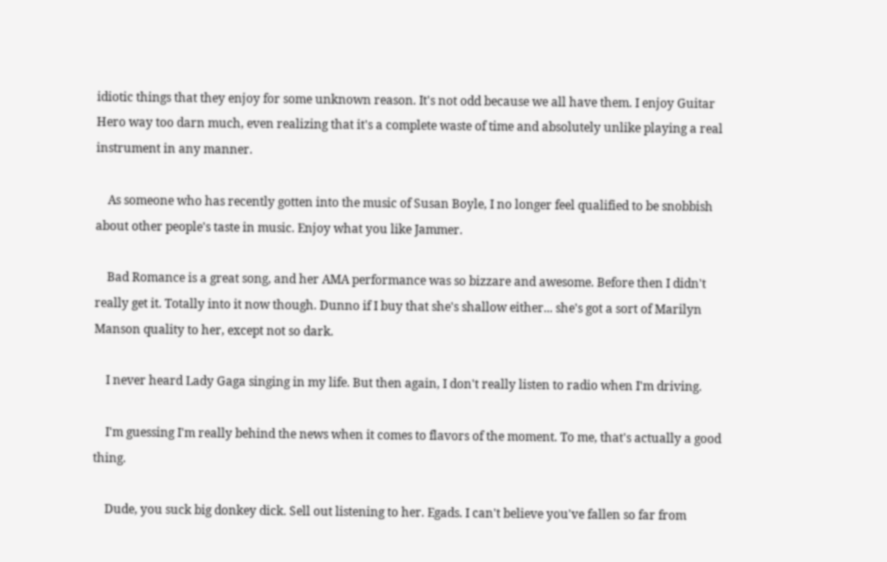idiotic things that they enjoy for some unknown reason. It's not odd because we all have them. I enjoy Guitar Hero way too darn much, even realizing that it's a complete waste of time and absolutely unlike playing a real instrument in any manner.

    As someone who has recently gotten into the music of Susan Boyle, I no longer feel qualified to be snobbish about other people's taste in music. Enjoy what you like Jammer.

    Bad Romance is a great song, and her AMA performance was so bizzare and awesome. Before then I didn't really get it. Totally into it now though. Dunno if I buy that she's shallow either... she's got a sort of Marilyn Manson quality to her, except not so dark.

    I never heard Lady Gaga singing in my life. But then again, I don't really listen to radio when I'm driving.

    I'm guessing I'm really behind the news when it comes to flavors of the moment. To me, that's actually a good thing.

    Dude, you suck big donkey dick. Sell out listening to her. Egads. I can't believe you've fallen so far from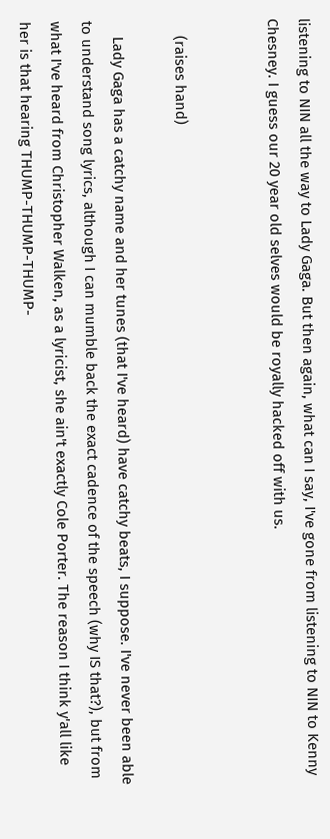listening to NIN all the way to Lady Gaga. But then again, what can I say, I've gone from listening to NIN to Kenny Chesney. I guess our 20 year old selves would be royally hacked off with us.


    (raises hand)

    Lady Gaga has a catchy name and her tunes (that I've heard) have catchy beats, I suppose. I've never been able to understand song lyrics, although I can mumble back the exact cadence of the speech (why IS that?), but from what I've heard from Christopher Walken, as a lyricist, she ain't exactly Cole Porter. The reason I think y'all like her is that hearing THUMP-THUMP-THUMP-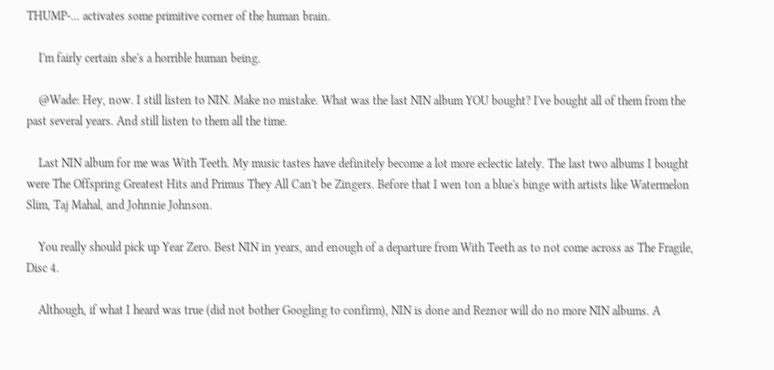THUMP-... activates some primitive corner of the human brain.

    I'm fairly certain she's a horrible human being.

    @Wade: Hey, now. I still listen to NIN. Make no mistake. What was the last NIN album YOU bought? I've bought all of them from the past several years. And still listen to them all the time.

    Last NIN album for me was With Teeth. My music tastes have definitely become a lot more eclectic lately. The last two albums I bought were The Offspring Greatest Hits and Primus They All Can't be Zingers. Before that I wen ton a blue's binge with artists like Watermelon Slim, Taj Mahal, and Johnnie Johnson.

    You really should pick up Year Zero. Best NIN in years, and enough of a departure from With Teeth as to not come across as The Fragile, Disc 4.

    Although, if what I heard was true (did not bother Googling to confirm), NIN is done and Reznor will do no more NIN albums. A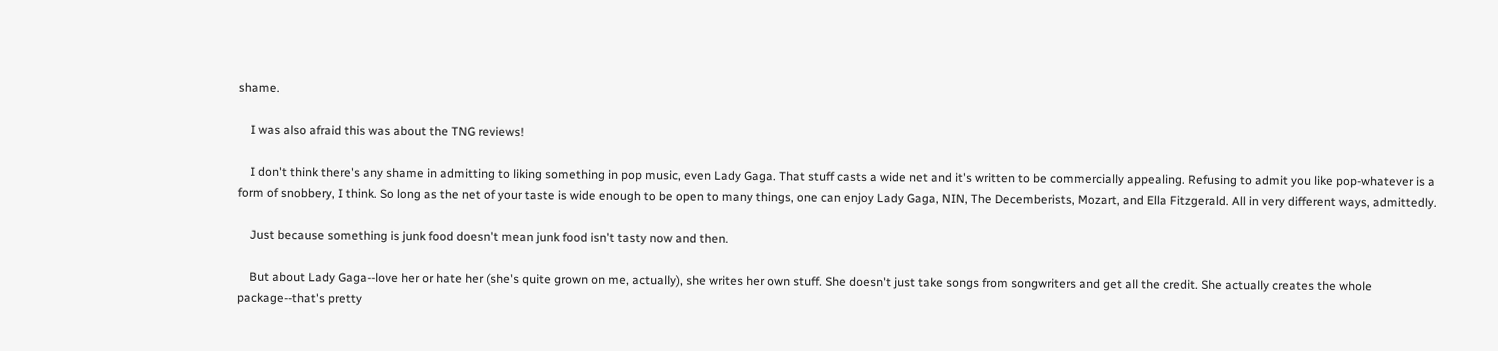shame.

    I was also afraid this was about the TNG reviews!

    I don't think there's any shame in admitting to liking something in pop music, even Lady Gaga. That stuff casts a wide net and it's written to be commercially appealing. Refusing to admit you like pop-whatever is a form of snobbery, I think. So long as the net of your taste is wide enough to be open to many things, one can enjoy Lady Gaga, NIN, The Decemberists, Mozart, and Ella Fitzgerald. All in very different ways, admittedly.

    Just because something is junk food doesn't mean junk food isn't tasty now and then.

    But about Lady Gaga--love her or hate her (she's quite grown on me, actually), she writes her own stuff. She doesn't just take songs from songwriters and get all the credit. She actually creates the whole package--that's pretty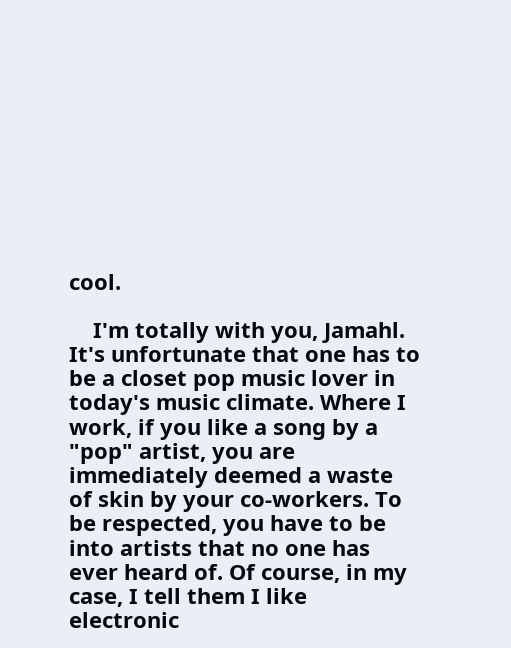cool.

    I'm totally with you, Jamahl. It's unfortunate that one has to be a closet pop music lover in today's music climate. Where I work, if you like a song by a "pop" artist, you are immediately deemed a waste of skin by your co-workers. To be respected, you have to be into artists that no one has ever heard of. Of course, in my case, I tell them I like electronic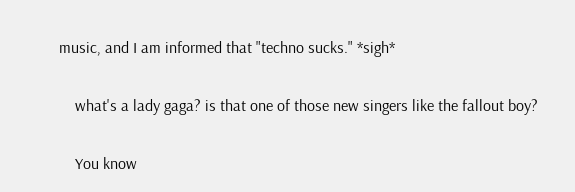music, and I am informed that "techno sucks." *sigh*

    what's a lady gaga? is that one of those new singers like the fallout boy?

    You know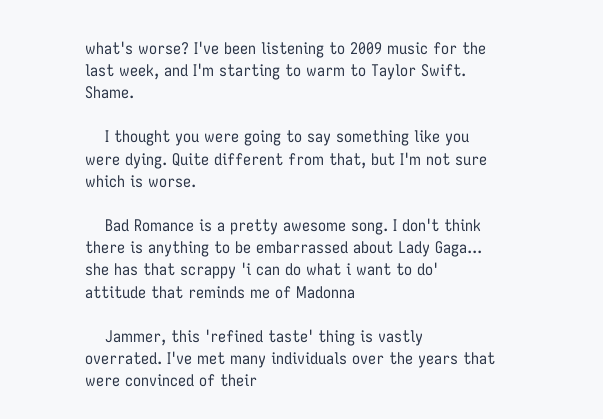what's worse? I've been listening to 2009 music for the last week, and I'm starting to warm to Taylor Swift. Shame.

    I thought you were going to say something like you were dying. Quite different from that, but I'm not sure which is worse.

    Bad Romance is a pretty awesome song. I don't think there is anything to be embarrassed about Lady Gaga... she has that scrappy 'i can do what i want to do' attitude that reminds me of Madonna

    Jammer, this 'refined taste' thing is vastly overrated. I've met many individuals over the years that were convinced of their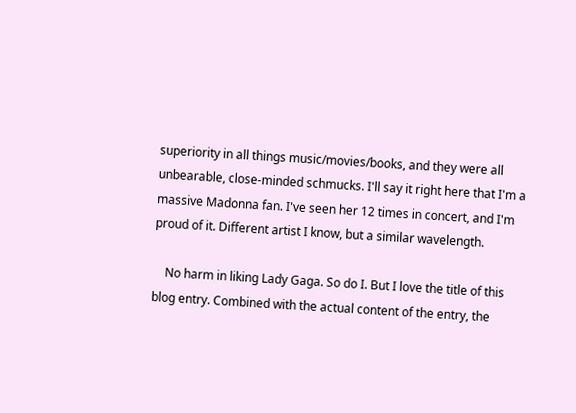superiority in all things music/movies/books, and they were all unbearable, close-minded schmucks. I'll say it right here that I'm a massive Madonna fan. I've seen her 12 times in concert, and I'm proud of it. Different artist I know, but a similar wavelength.

    No harm in liking Lady Gaga. So do I. But I love the title of this blog entry. Combined with the actual content of the entry, the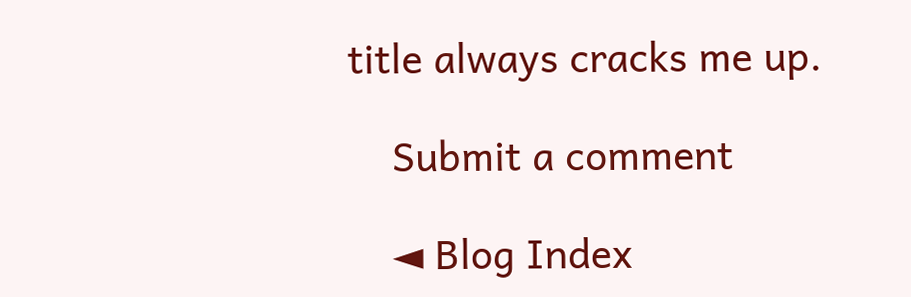title always cracks me up.

    Submit a comment

    ◄ Blog Index